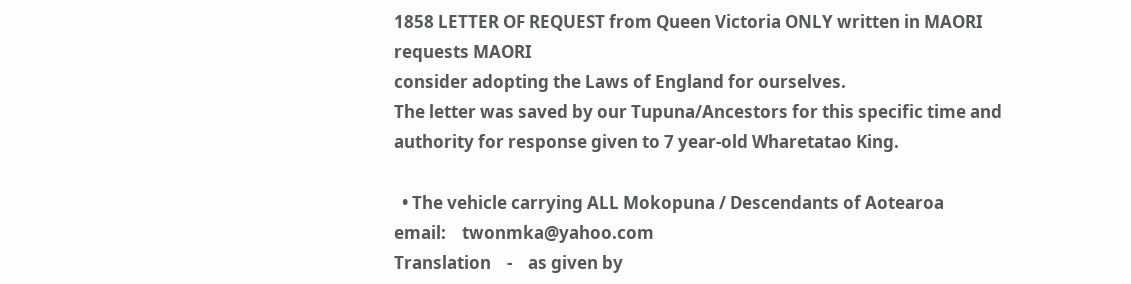1858 LETTER OF REQUEST from Queen Victoria ONLY written in MAORI requests MAORI
consider adopting the Laws of England for ourselves.
The letter was saved by our Tupuna/Ancestors for this specific time and authority for response given to 7 year-old Wharetatao King.

  • The vehicle carrying ALL Mokopuna / Descendants of Aotearoa
email:    twonmka@yahoo.com
Translation    -    as given by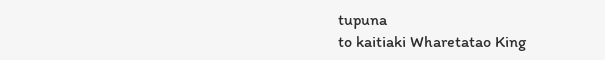tupuna
to kaitiaki Wharetatao King